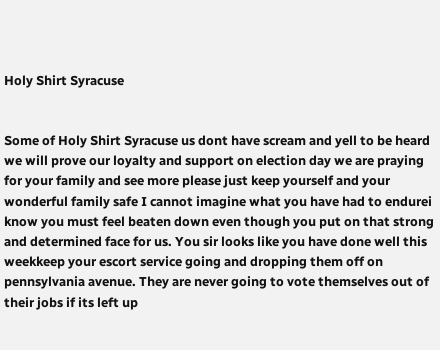Holy Shirt Syracuse


Some of Holy Shirt Syracuse us dont have scream and yell to be heard we will prove our loyalty and support on election day we are praying for your family and see more please just keep yourself and your wonderful family safe I cannot imagine what you have had to endurei know you must feel beaten down even though you put on that strong and determined face for us. You sir looks like you have done well this weekkeep your escort service going and dropping them off on pennsylvania avenue. They are never going to vote themselves out of their jobs if its left up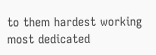to them hardest working most dedicated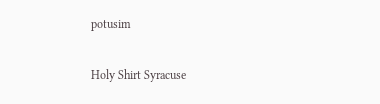potusim

Holy Shirt Syracuse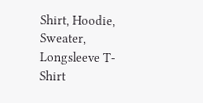Shirt, Hoodie, Sweater, Longsleeve T-Shirt